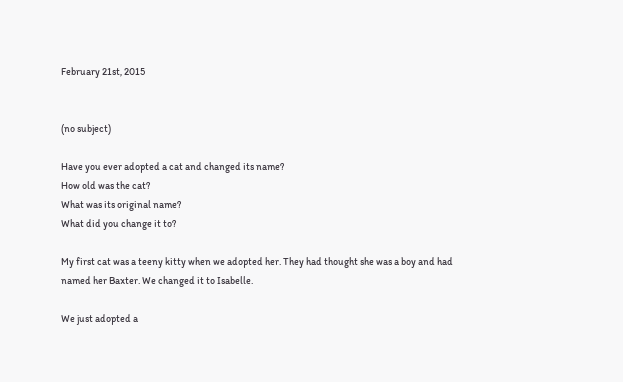February 21st, 2015


(no subject)

Have you ever adopted a cat and changed its name?
How old was the cat?
What was its original name?
What did you change it to?

My first cat was a teeny kitty when we adopted her. They had thought she was a boy and had named her Baxter. We changed it to Isabelle.

We just adopted a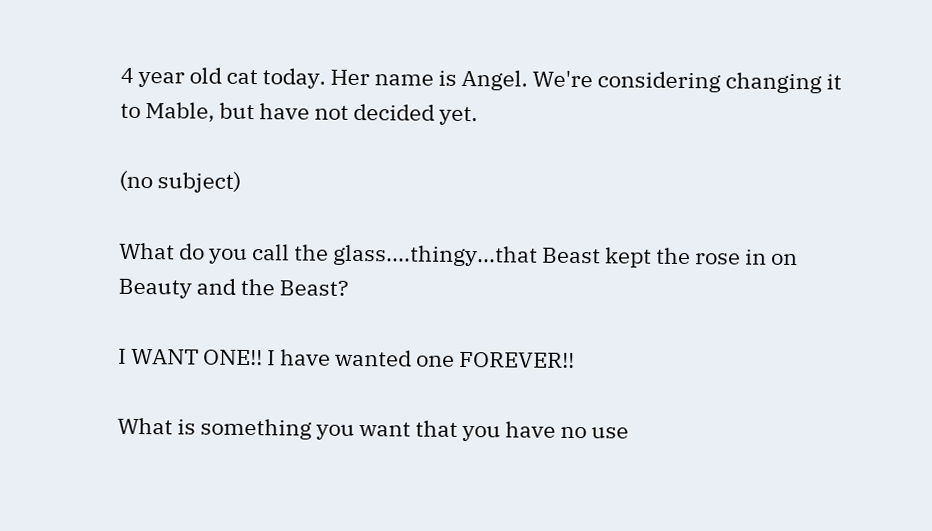4 year old cat today. Her name is Angel. We're considering changing it to Mable, but have not decided yet.

(no subject)

What do you call the glass....thingy...that Beast kept the rose in on Beauty and the Beast?

I WANT ONE!! I have wanted one FOREVER!!

What is something you want that you have no use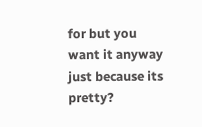for but you want it anyway just because its pretty?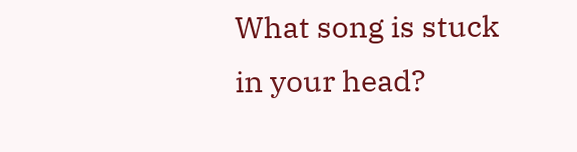What song is stuck in your head?